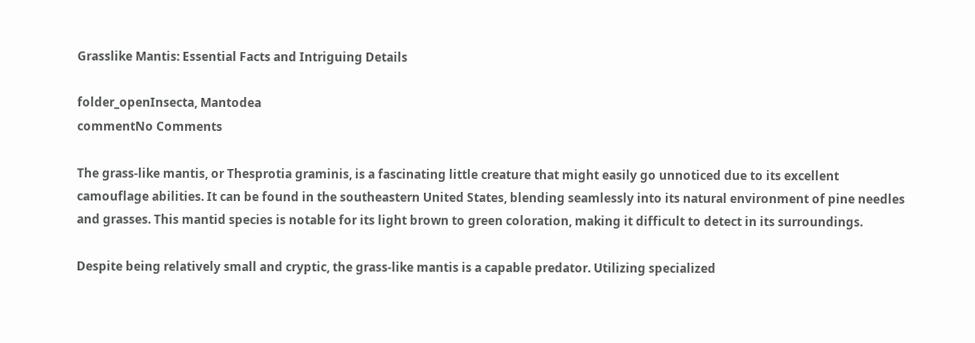Grasslike Mantis: Essential Facts and Intriguing Details

folder_openInsecta, Mantodea
commentNo Comments

The grass-like mantis, or Thesprotia graminis, is a fascinating little creature that might easily go unnoticed due to its excellent camouflage abilities. It can be found in the southeastern United States, blending seamlessly into its natural environment of pine needles and grasses. This mantid species is notable for its light brown to green coloration, making it difficult to detect in its surroundings.

Despite being relatively small and cryptic, the grass-like mantis is a capable predator. Utilizing specialized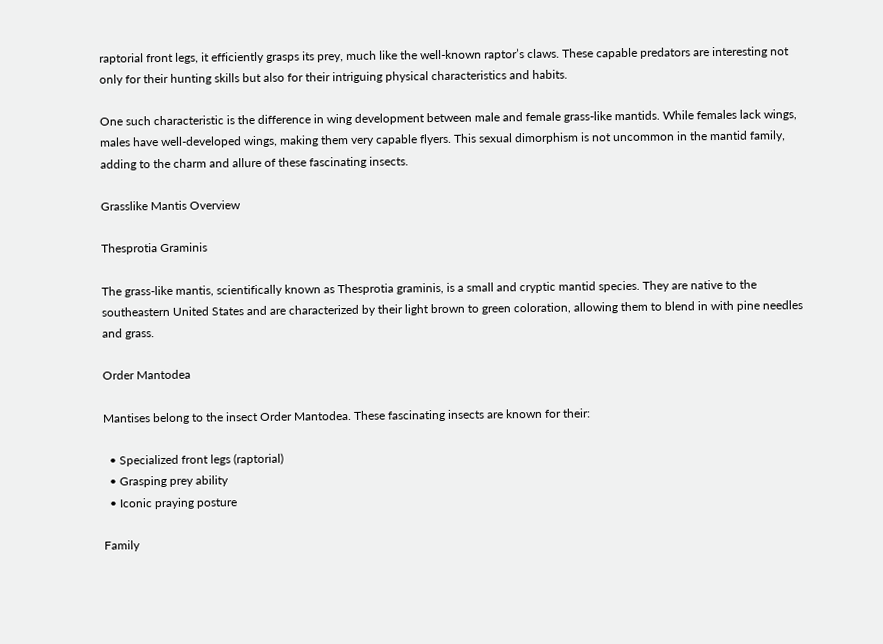raptorial front legs, it efficiently grasps its prey, much like the well-known raptor’s claws. These capable predators are interesting not only for their hunting skills but also for their intriguing physical characteristics and habits.

One such characteristic is the difference in wing development between male and female grass-like mantids. While females lack wings, males have well-developed wings, making them very capable flyers. This sexual dimorphism is not uncommon in the mantid family, adding to the charm and allure of these fascinating insects.

Grasslike Mantis Overview

Thesprotia Graminis

The grass-like mantis, scientifically known as Thesprotia graminis, is a small and cryptic mantid species. They are native to the southeastern United States and are characterized by their light brown to green coloration, allowing them to blend in with pine needles and grass.

Order Mantodea

Mantises belong to the insect Order Mantodea. These fascinating insects are known for their:

  • Specialized front legs (raptorial)
  • Grasping prey ability
  • Iconic praying posture

Family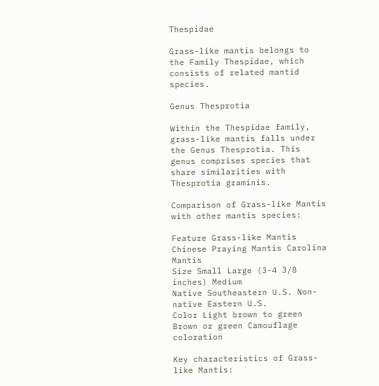Thespidae

Grass-like mantis belongs to the Family Thespidae, which consists of related mantid species.

Genus Thesprotia

Within the Thespidae family, grass-like mantis falls under the Genus Thesprotia. This genus comprises species that share similarities with Thesprotia graminis.

Comparison of Grass-like Mantis with other mantis species:

Feature Grass-like Mantis Chinese Praying Mantis Carolina Mantis
Size Small Large (3-4 3/8 inches) Medium
Native Southeastern U.S. Non-native Eastern U.S.
Color Light brown to green Brown or green Camouflage coloration

Key characteristics of Grass-like Mantis: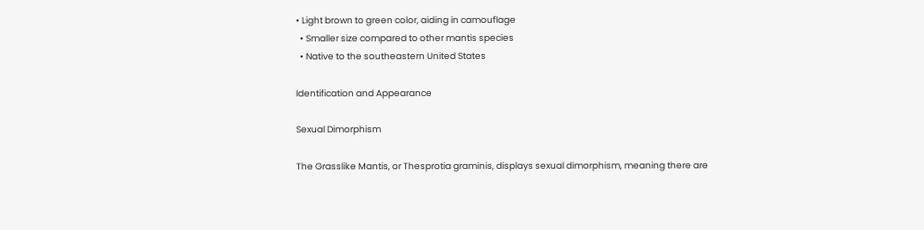• Light brown to green color, aiding in camouflage
  • Smaller size compared to other mantis species
  • Native to the southeastern United States

Identification and Appearance

Sexual Dimorphism

The Grasslike Mantis, or Thesprotia graminis, displays sexual dimorphism, meaning there are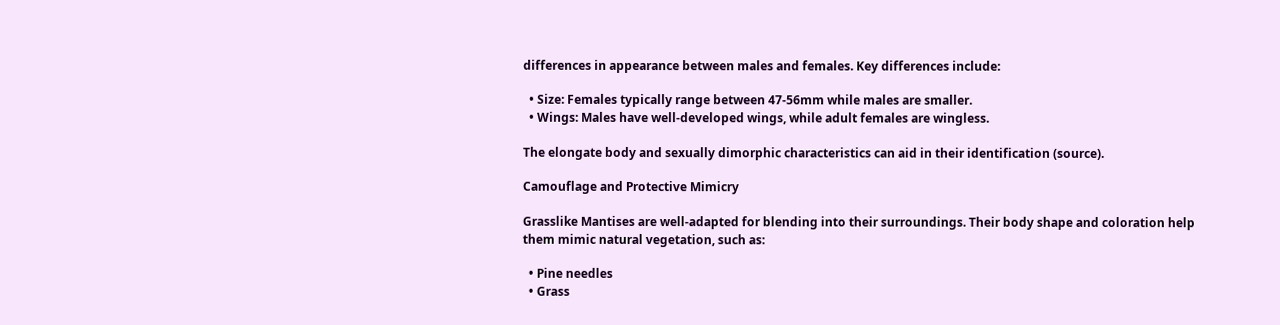differences in appearance between males and females. Key differences include:

  • Size: Females typically range between 47-56mm while males are smaller.
  • Wings: Males have well-developed wings, while adult females are wingless.

The elongate body and sexually dimorphic characteristics can aid in their identification (source).

Camouflage and Protective Mimicry

Grasslike Mantises are well-adapted for blending into their surroundings. Their body shape and coloration help them mimic natural vegetation, such as:

  • Pine needles
  • Grass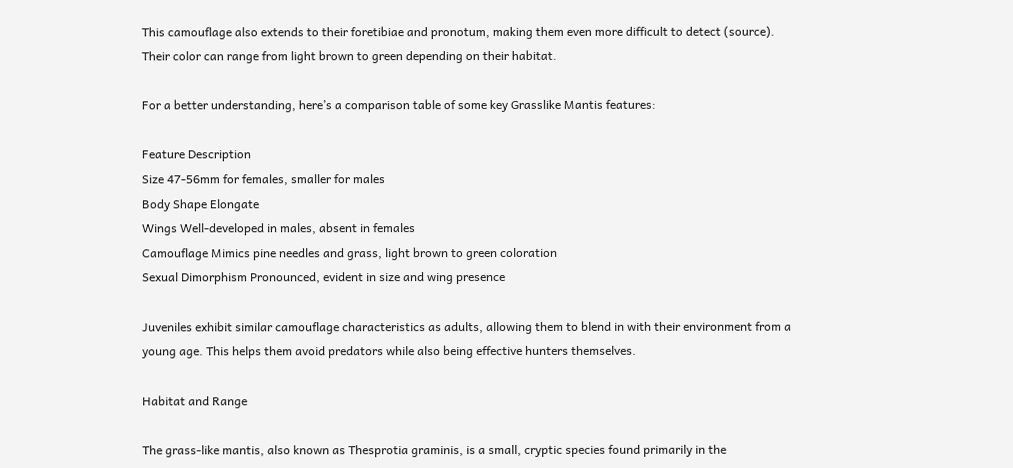This camouflage also extends to their foretibiae and pronotum, making them even more difficult to detect (source). Their color can range from light brown to green depending on their habitat.

For a better understanding, here’s a comparison table of some key Grasslike Mantis features:

Feature Description
Size 47-56mm for females, smaller for males
Body Shape Elongate
Wings Well-developed in males, absent in females
Camouflage Mimics pine needles and grass, light brown to green coloration
Sexual Dimorphism Pronounced, evident in size and wing presence

Juveniles exhibit similar camouflage characteristics as adults, allowing them to blend in with their environment from a young age. This helps them avoid predators while also being effective hunters themselves.

Habitat and Range

The grass-like mantis, also known as Thesprotia graminis, is a small, cryptic species found primarily in the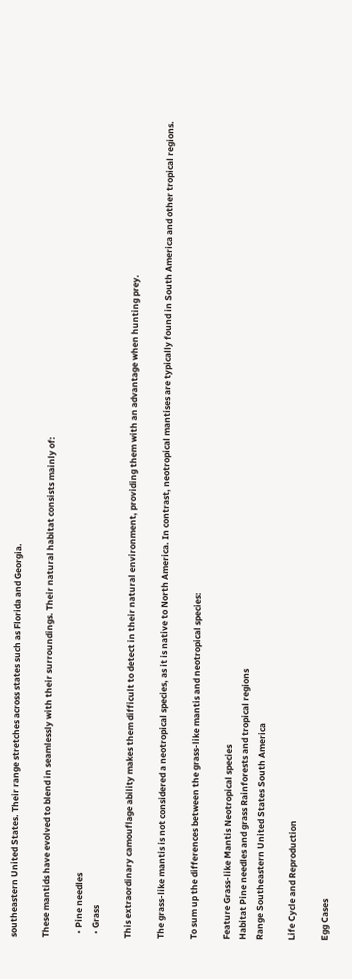southeastern United States. Their range stretches across states such as Florida and Georgia.

These mantids have evolved to blend in seamlessly with their surroundings. Their natural habitat consists mainly of:

  • Pine needles
  • Grass

This extraordinary camouflage ability makes them difficult to detect in their natural environment, providing them with an advantage when hunting prey.

The grass-like mantis is not considered a neotropical species, as it is native to North America. In contrast, neotropical mantises are typically found in South America and other tropical regions.

To sum up the differences between the grass-like mantis and neotropical species:

Feature Grass-like Mantis Neotropical species
Habitat Pine needles and grass Rainforests and tropical regions
Range Southeastern United States South America

Life Cycle and Reproduction

Egg Cases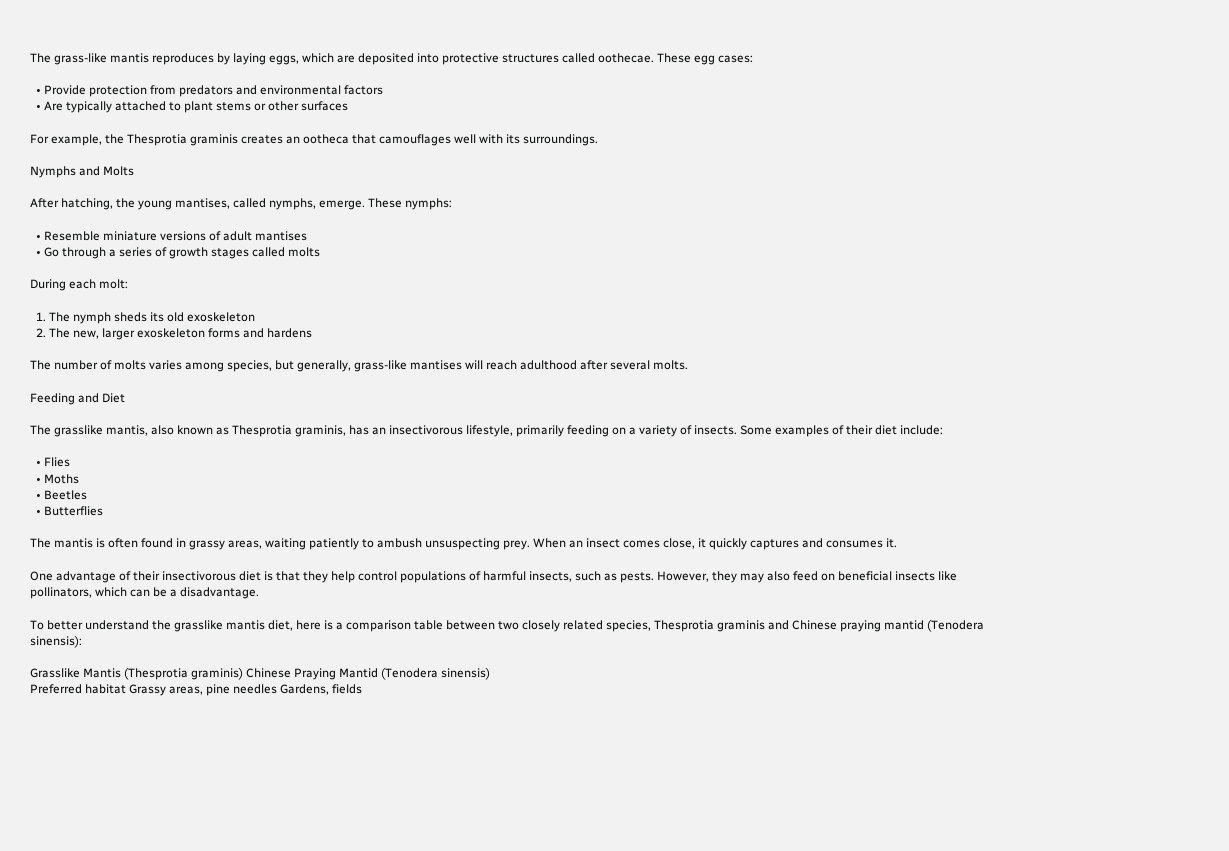The grass-like mantis reproduces by laying eggs, which are deposited into protective structures called oothecae. These egg cases:

  • Provide protection from predators and environmental factors
  • Are typically attached to plant stems or other surfaces

For example, the Thesprotia graminis creates an ootheca that camouflages well with its surroundings.

Nymphs and Molts

After hatching, the young mantises, called nymphs, emerge. These nymphs:

  • Resemble miniature versions of adult mantises
  • Go through a series of growth stages called molts

During each molt:

  1. The nymph sheds its old exoskeleton
  2. The new, larger exoskeleton forms and hardens

The number of molts varies among species, but generally, grass-like mantises will reach adulthood after several molts.

Feeding and Diet

The grasslike mantis, also known as Thesprotia graminis, has an insectivorous lifestyle, primarily feeding on a variety of insects. Some examples of their diet include:

  • Flies
  • Moths
  • Beetles
  • Butterflies

The mantis is often found in grassy areas, waiting patiently to ambush unsuspecting prey. When an insect comes close, it quickly captures and consumes it.

One advantage of their insectivorous diet is that they help control populations of harmful insects, such as pests. However, they may also feed on beneficial insects like pollinators, which can be a disadvantage.

To better understand the grasslike mantis diet, here is a comparison table between two closely related species, Thesprotia graminis and Chinese praying mantid (Tenodera sinensis):

Grasslike Mantis (Thesprotia graminis) Chinese Praying Mantid (Tenodera sinensis)
Preferred habitat Grassy areas, pine needles Gardens, fields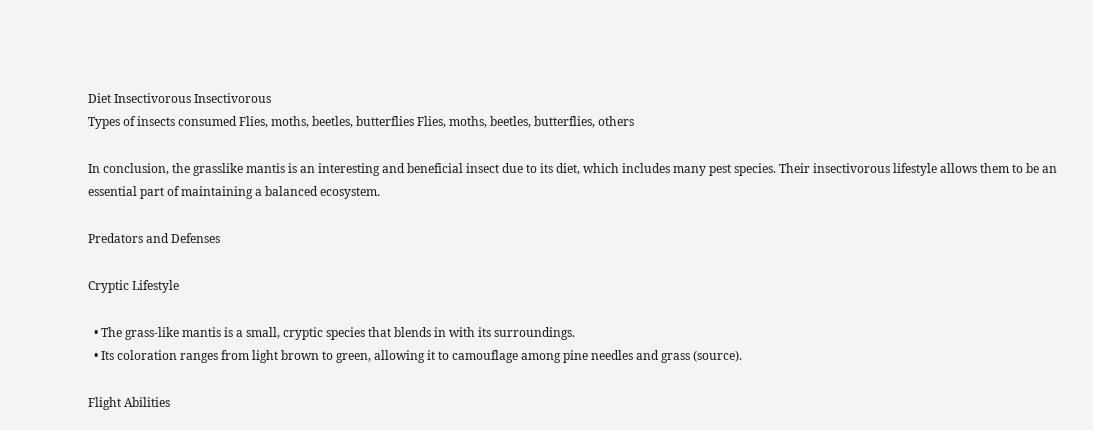Diet Insectivorous Insectivorous
Types of insects consumed Flies, moths, beetles, butterflies Flies, moths, beetles, butterflies, others

In conclusion, the grasslike mantis is an interesting and beneficial insect due to its diet, which includes many pest species. Their insectivorous lifestyle allows them to be an essential part of maintaining a balanced ecosystem.

Predators and Defenses

Cryptic Lifestyle

  • The grass-like mantis is a small, cryptic species that blends in with its surroundings.
  • Its coloration ranges from light brown to green, allowing it to camouflage among pine needles and grass (source).

Flight Abilities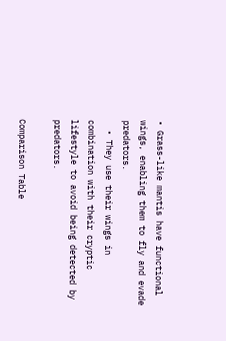• Grass-like mantis have functional wings, enabling them to fly and evade predators.
  • They use their wings in combination with their cryptic lifestyle to avoid being detected by predators.

Comparison Table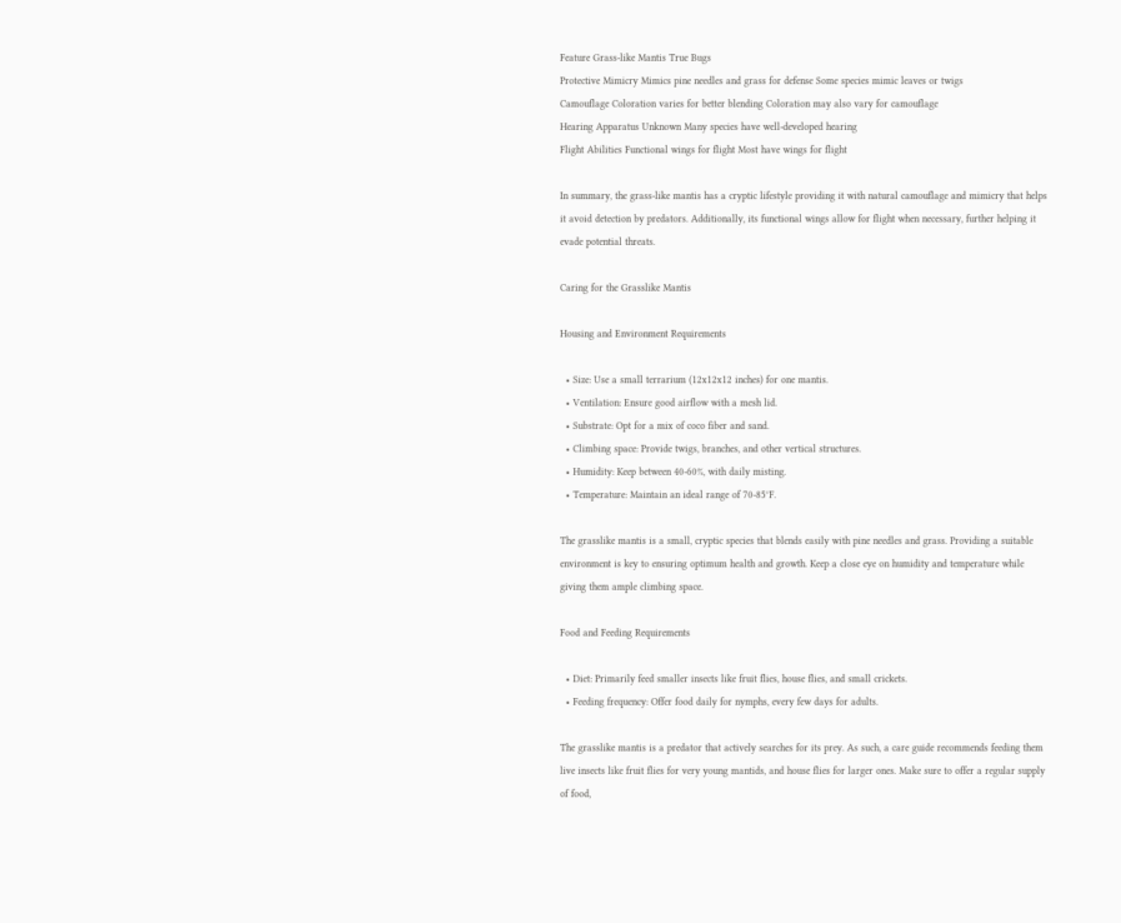Feature Grass-like Mantis True Bugs
Protective Mimicry Mimics pine needles and grass for defense Some species mimic leaves or twigs
Camouflage Coloration varies for better blending Coloration may also vary for camouflage
Hearing Apparatus Unknown Many species have well-developed hearing
Flight Abilities Functional wings for flight Most have wings for flight

In summary, the grass-like mantis has a cryptic lifestyle providing it with natural camouflage and mimicry that helps it avoid detection by predators. Additionally, its functional wings allow for flight when necessary, further helping it evade potential threats.

Caring for the Grasslike Mantis

Housing and Environment Requirements

  • Size: Use a small terrarium (12x12x12 inches) for one mantis.
  • Ventilation: Ensure good airflow with a mesh lid.
  • Substrate: Opt for a mix of coco fiber and sand.
  • Climbing space: Provide twigs, branches, and other vertical structures.
  • Humidity: Keep between 40-60%, with daily misting.
  • Temperature: Maintain an ideal range of 70-85°F.

The grasslike mantis is a small, cryptic species that blends easily with pine needles and grass. Providing a suitable environment is key to ensuring optimum health and growth. Keep a close eye on humidity and temperature while giving them ample climbing space.

Food and Feeding Requirements

  • Diet: Primarily feed smaller insects like fruit flies, house flies, and small crickets.
  • Feeding frequency: Offer food daily for nymphs, every few days for adults.

The grasslike mantis is a predator that actively searches for its prey. As such, a care guide recommends feeding them live insects like fruit flies for very young mantids, and house flies for larger ones. Make sure to offer a regular supply of food,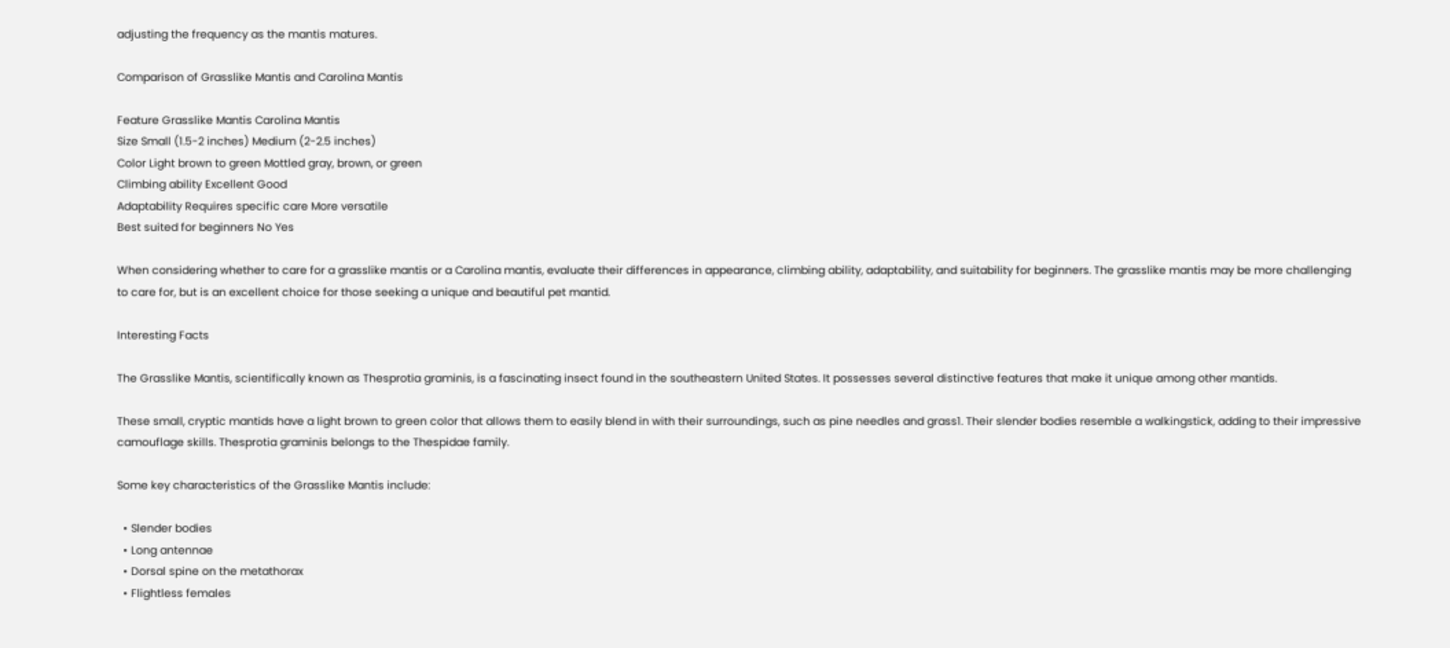adjusting the frequency as the mantis matures.

Comparison of Grasslike Mantis and Carolina Mantis

Feature Grasslike Mantis Carolina Mantis
Size Small (1.5-2 inches) Medium (2-2.5 inches)
Color Light brown to green Mottled gray, brown, or green
Climbing ability Excellent Good
Adaptability Requires specific care More versatile
Best suited for beginners No Yes

When considering whether to care for a grasslike mantis or a Carolina mantis, evaluate their differences in appearance, climbing ability, adaptability, and suitability for beginners. The grasslike mantis may be more challenging to care for, but is an excellent choice for those seeking a unique and beautiful pet mantid.

Interesting Facts

The Grasslike Mantis, scientifically known as Thesprotia graminis, is a fascinating insect found in the southeastern United States. It possesses several distinctive features that make it unique among other mantids.

These small, cryptic mantids have a light brown to green color that allows them to easily blend in with their surroundings, such as pine needles and grass1. Their slender bodies resemble a walkingstick, adding to their impressive camouflage skills. Thesprotia graminis belongs to the Thespidae family.

Some key characteristics of the Grasslike Mantis include:

  • Slender bodies
  • Long antennae
  • Dorsal spine on the metathorax
  • Flightless females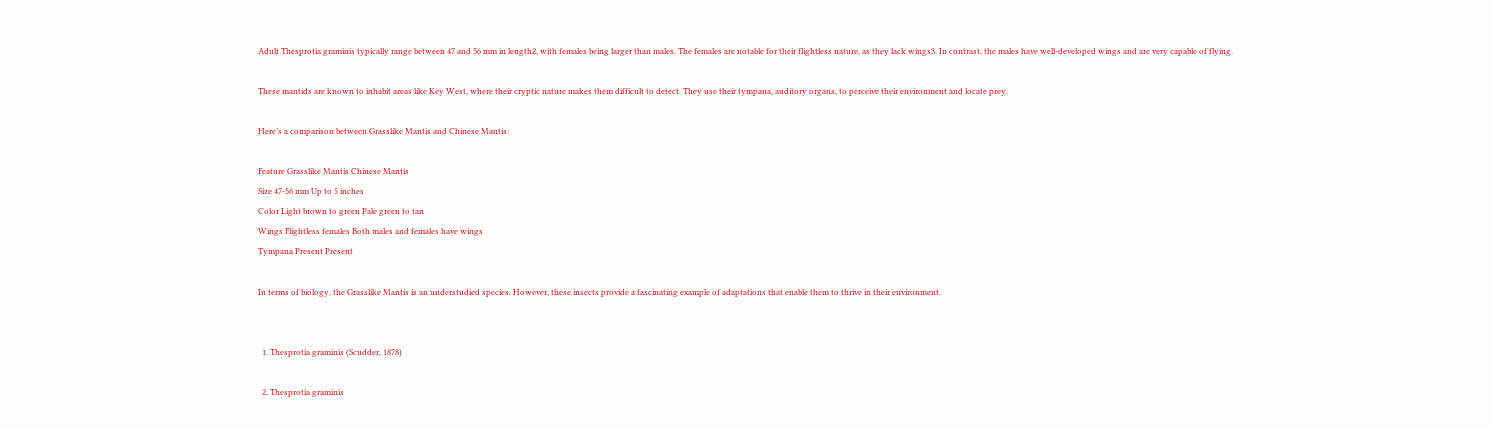Adult Thesprotia graminis typically range between 47 and 56 mm in length2, with females being larger than males. The females are notable for their flightless nature, as they lack wings3. In contrast, the males have well-developed wings and are very capable of flying.

These mantids are known to inhabit areas like Key West, where their cryptic nature makes them difficult to detect. They use their tympana, auditory organs, to perceive their environment and locate prey.

Here’s a comparison between Grasslike Mantis and Chinese Mantis:

Feature Grasslike Mantis Chinese Mantis
Size 47-56 mm Up to 5 inches
Color Light brown to green Pale green to tan
Wings Flightless females Both males and females have wings
Tympana Present Present

In terms of biology, the Grasslike Mantis is an understudied species. However, these insects provide a fascinating example of adaptations that enable them to thrive in their environment.


  1. Thesprotia graminis (Scudder, 1878)

  2. Thesprotia graminis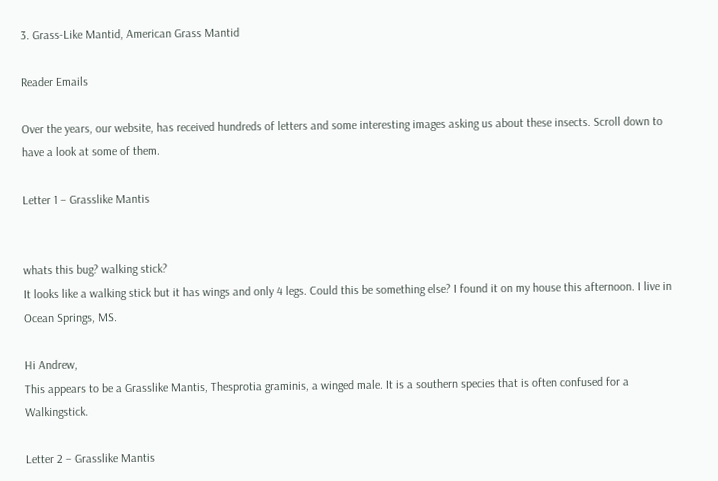3. Grass-Like Mantid, American Grass Mantid

Reader Emails

Over the years, our website, has received hundreds of letters and some interesting images asking us about these insects. Scroll down to have a look at some of them.

Letter 1 – Grasslike Mantis


whats this bug? walking stick?
It looks like a walking stick but it has wings and only 4 legs. Could this be something else? I found it on my house this afternoon. I live in Ocean Springs, MS.

Hi Andrew,
This appears to be a Grasslike Mantis, Thesprotia graminis, a winged male. It is a southern species that is often confused for a Walkingstick.

Letter 2 – Grasslike Mantis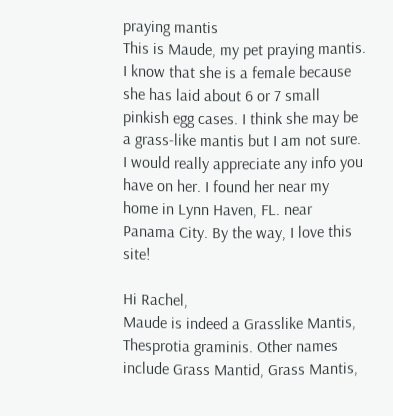praying mantis
This is Maude, my pet praying mantis. I know that she is a female because she has laid about 6 or 7 small pinkish egg cases. I think she may be a grass-like mantis but I am not sure. I would really appreciate any info you have on her. I found her near my home in Lynn Haven, FL. near Panama City. By the way, I love this site!

Hi Rachel,
Maude is indeed a Grasslike Mantis, Thesprotia graminis. Other names include Grass Mantid, Grass Mantis,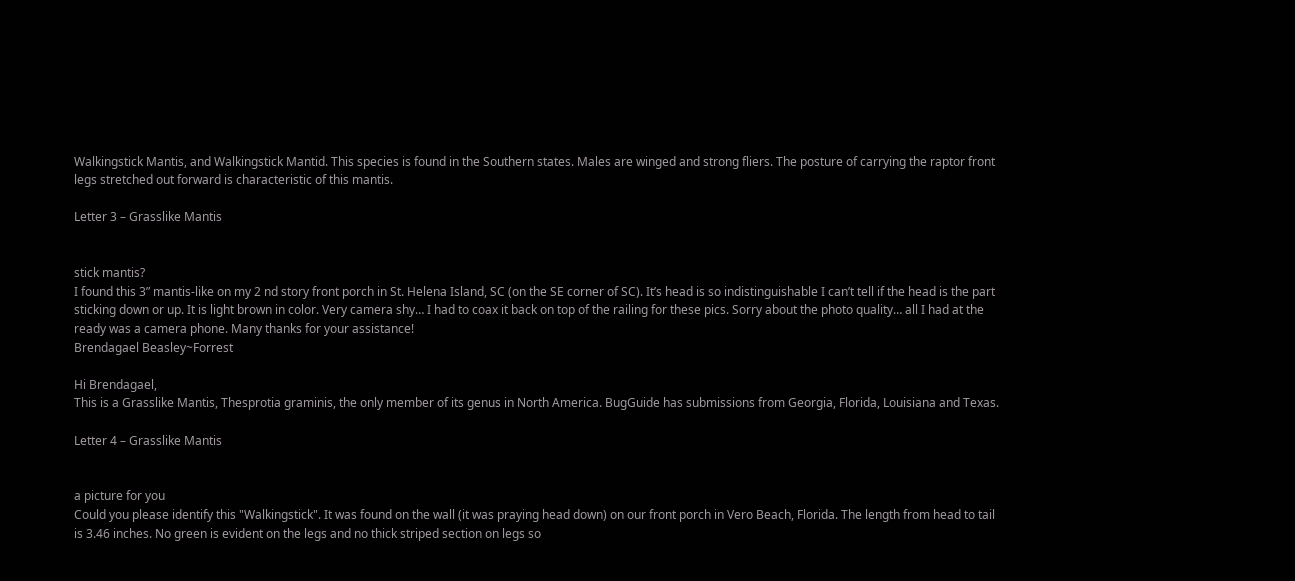Walkingstick Mantis, and Walkingstick Mantid. This species is found in the Southern states. Males are winged and strong fliers. The posture of carrying the raptor front legs stretched out forward is characteristic of this mantis.

Letter 3 – Grasslike Mantis


stick mantis?
I found this 3” mantis-like on my 2 nd story front porch in St. Helena Island, SC (on the SE corner of SC). It’s head is so indistinguishable I can’t tell if the head is the part sticking down or up. It is light brown in color. Very camera shy… I had to coax it back on top of the railing for these pics. Sorry about the photo quality… all I had at the ready was a camera phone. Many thanks for your assistance!
Brendagael Beasley~Forrest

Hi Brendagael,
This is a Grasslike Mantis, Thesprotia graminis, the only member of its genus in North America. BugGuide has submissions from Georgia, Florida, Louisiana and Texas.

Letter 4 – Grasslike Mantis


a picture for you
Could you please identify this "Walkingstick". It was found on the wall (it was praying head down) on our front porch in Vero Beach, Florida. The length from head to tail is 3.46 inches. No green is evident on the legs and no thick striped section on legs so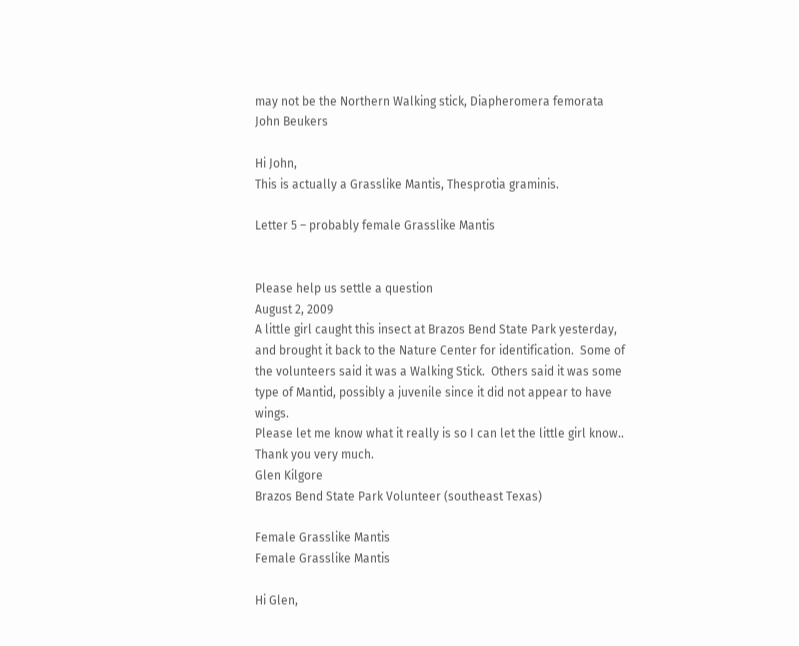may not be the Northern Walking stick, Diapheromera femorata
John Beukers

Hi John,
This is actually a Grasslike Mantis, Thesprotia graminis.

Letter 5 – probably female Grasslike Mantis


Please help us settle a question
August 2, 2009
A little girl caught this insect at Brazos Bend State Park yesterday, and brought it back to the Nature Center for identification.  Some of the volunteers said it was a Walking Stick.  Others said it was some type of Mantid, possibly a juvenile since it did not appear to have wings.
Please let me know what it really is so I can let the little girl know..
Thank you very much.
Glen Kilgore
Brazos Bend State Park Volunteer (southeast Texas)

Female Grasslike Mantis
Female Grasslike Mantis

Hi Glen,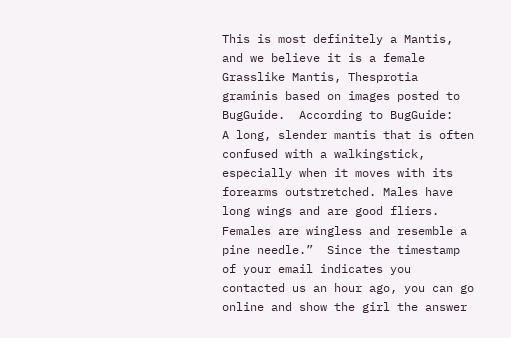This is most definitely a Mantis, and we believe it is a female Grasslike Mantis, Thesprotia graminis based on images posted to BugGuide.  According to BugGuide:
A long, slender mantis that is often confused with a walkingstick, especially when it moves with its forearms outstretched. Males have long wings and are good fliers. Females are wingless and resemble a pine needle.”  Since the timestamp of your email indicates you contacted us an hour ago, you can go online and show the girl the answer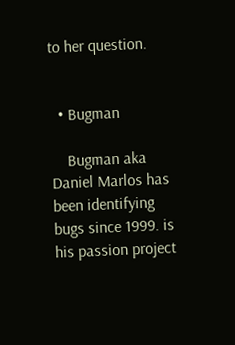to her question.


  • Bugman

    Bugman aka Daniel Marlos has been identifying bugs since 1999. is his passion project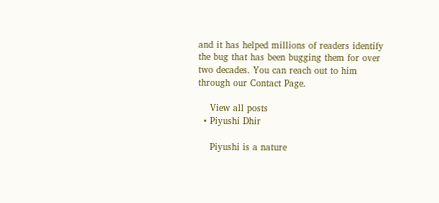and it has helped millions of readers identify the bug that has been bugging them for over two decades. You can reach out to him through our Contact Page.

    View all posts
  • Piyushi Dhir

    Piyushi is a nature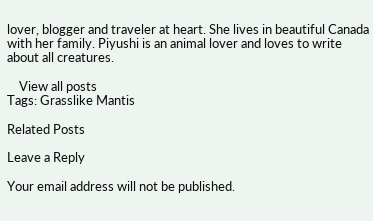lover, blogger and traveler at heart. She lives in beautiful Canada with her family. Piyushi is an animal lover and loves to write about all creatures.

    View all posts
Tags: Grasslike Mantis

Related Posts

Leave a Reply

Your email address will not be published.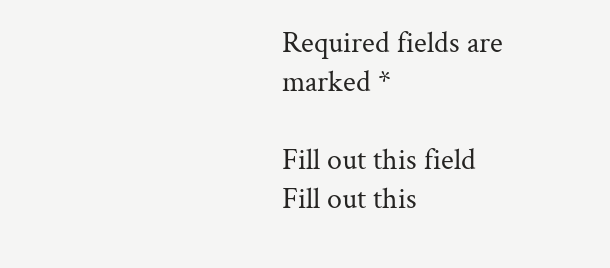Required fields are marked *

Fill out this field
Fill out this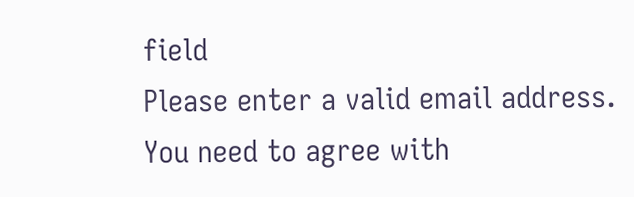field
Please enter a valid email address.
You need to agree with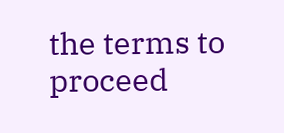the terms to proceed